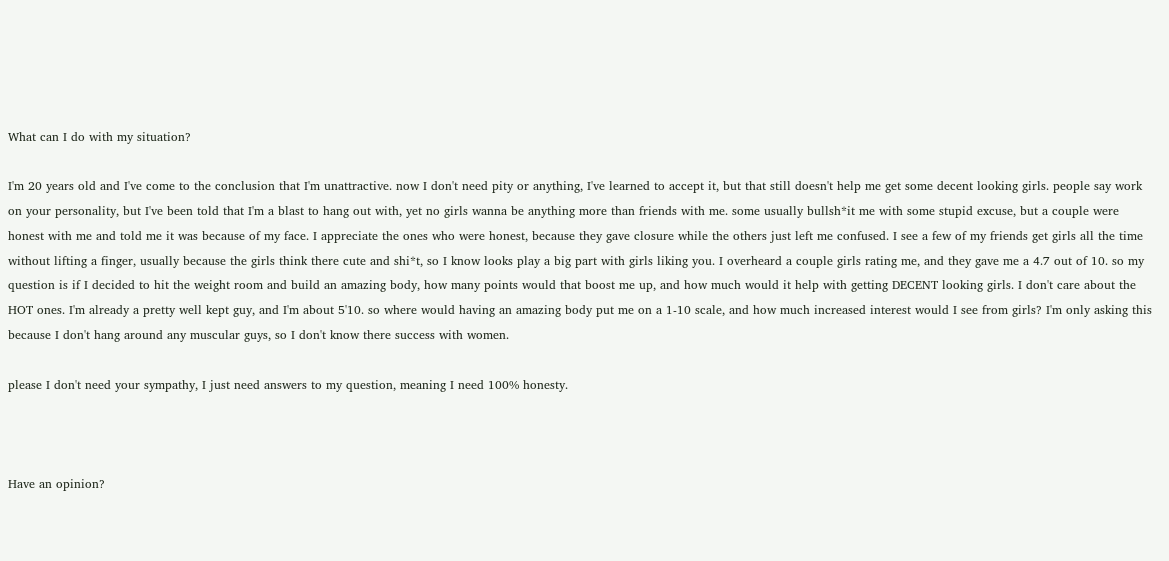What can I do with my situation?

I'm 20 years old and I've come to the conclusion that I'm unattractive. now I don't need pity or anything, I've learned to accept it, but that still doesn't help me get some decent looking girls. people say work on your personality, but I've been told that I'm a blast to hang out with, yet no girls wanna be anything more than friends with me. some usually bullsh*it me with some stupid excuse, but a couple were honest with me and told me it was because of my face. I appreciate the ones who were honest, because they gave closure while the others just left me confused. I see a few of my friends get girls all the time without lifting a finger, usually because the girls think there cute and shi*t, so I know looks play a big part with girls liking you. I overheard a couple girls rating me, and they gave me a 4.7 out of 10. so my question is if I decided to hit the weight room and build an amazing body, how many points would that boost me up, and how much would it help with getting DECENT looking girls. I don't care about the HOT ones. I'm already a pretty well kept guy, and I'm about 5'10. so where would having an amazing body put me on a 1-10 scale, and how much increased interest would I see from girls? I'm only asking this because I don't hang around any muscular guys, so I don't know there success with women.

please I don't need your sympathy, I just need answers to my question, meaning I need 100% honesty.



Have an opinion?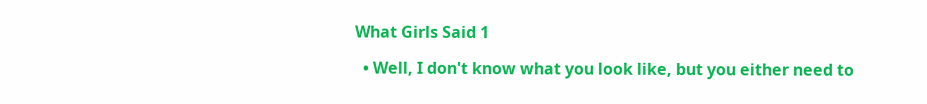What Girls Said 1

  • Well, I don't know what you look like, but you either need to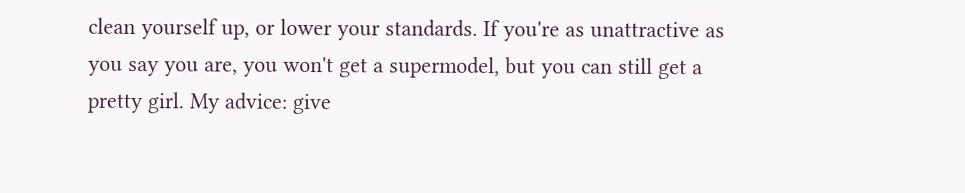clean yourself up, or lower your standards. If you're as unattractive as you say you are, you won't get a supermodel, but you can still get a pretty girl. My advice: give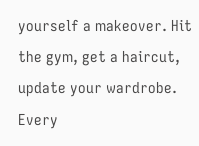yourself a makeover. Hit the gym, get a haircut, update your wardrobe. Every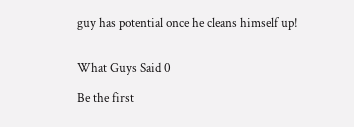guy has potential once he cleans himself up!


What Guys Said 0

Be the first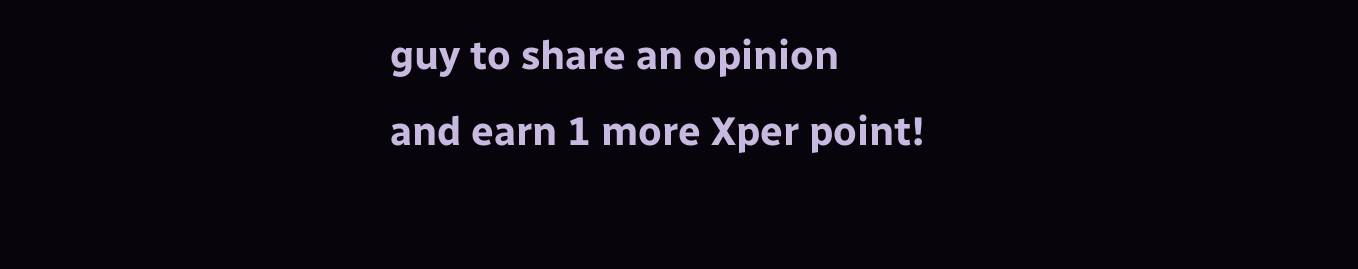guy to share an opinion
and earn 1 more Xper point!